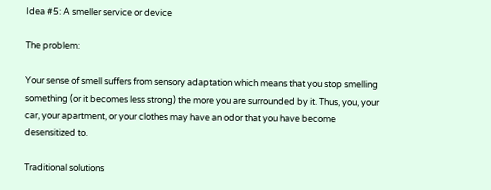Idea #5: A smeller service or device

The problem:

Your sense of smell suffers from sensory adaptation which means that you stop smelling something (or it becomes less strong) the more you are surrounded by it. Thus, you, your car, your apartment, or your clothes may have an odor that you have become desensitized to.

Traditional solutions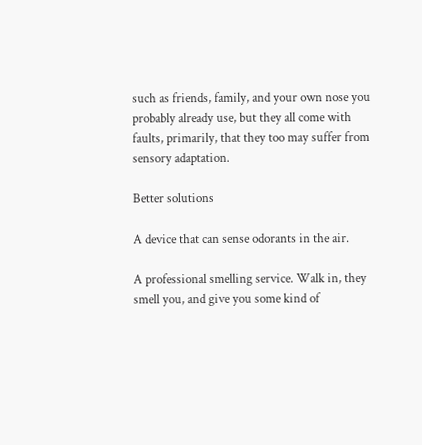such as friends, family, and your own nose you probably already use, but they all come with faults, primarily, that they too may suffer from sensory adaptation.

Better solutions

A device that can sense odorants in the air.

A professional smelling service. Walk in, they smell you, and give you some kind of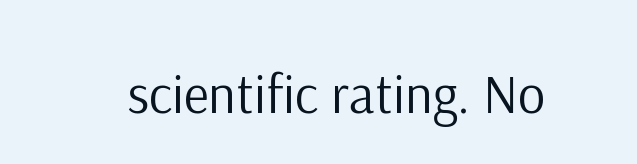scientific rating. No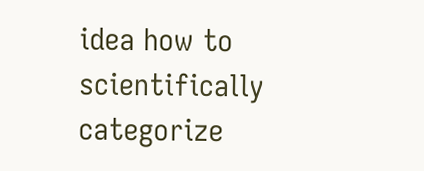idea how to scientifically categorize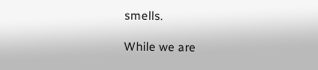smells.

While we are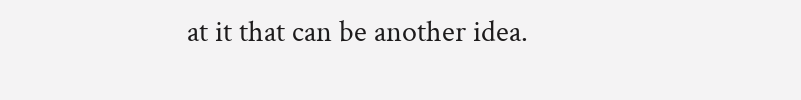at it that can be another idea.